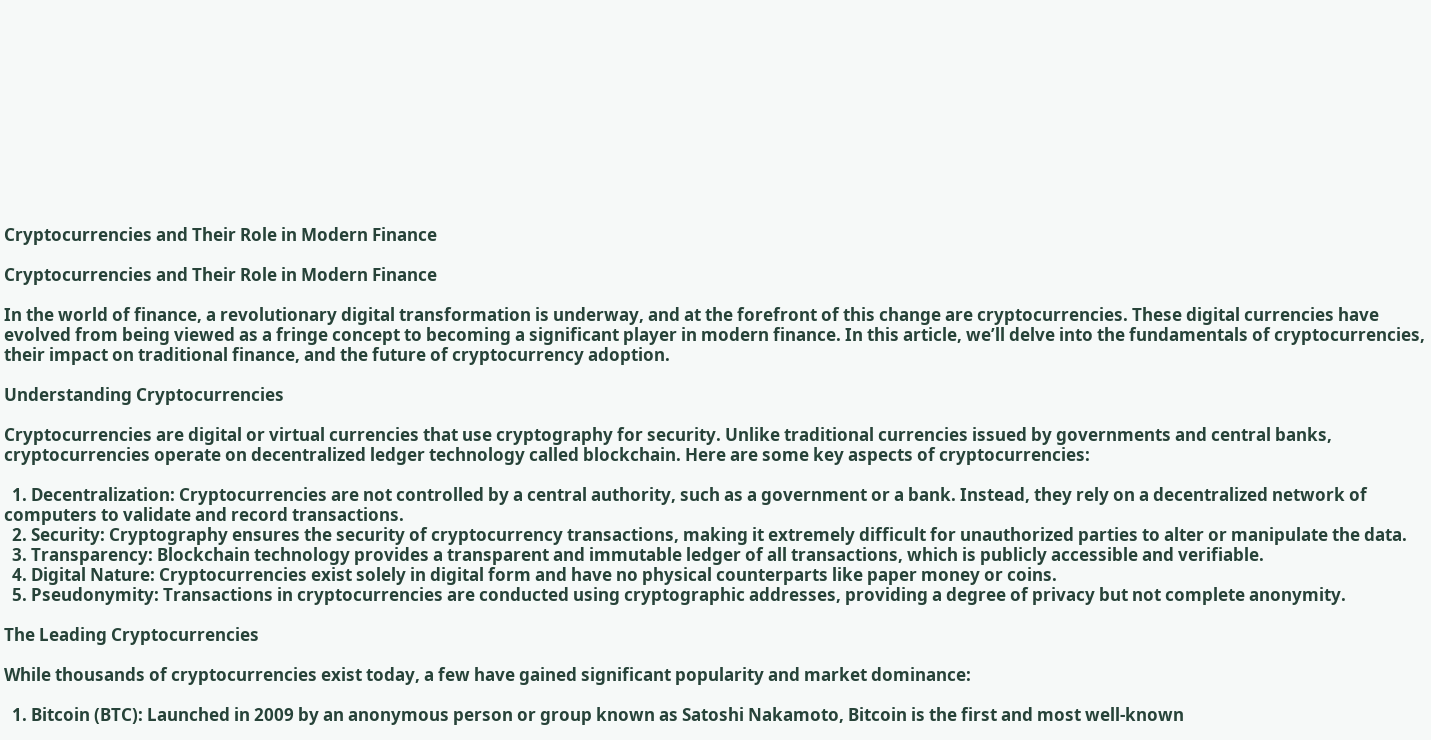Cryptocurrencies and Their Role in Modern Finance

Cryptocurrencies and Their Role in Modern Finance

In the world of finance, a revolutionary digital transformation is underway, and at the forefront of this change are cryptocurrencies. These digital currencies have evolved from being viewed as a fringe concept to becoming a significant player in modern finance. In this article, we’ll delve into the fundamentals of cryptocurrencies, their impact on traditional finance, and the future of cryptocurrency adoption.

Understanding Cryptocurrencies

Cryptocurrencies are digital or virtual currencies that use cryptography for security. Unlike traditional currencies issued by governments and central banks, cryptocurrencies operate on decentralized ledger technology called blockchain. Here are some key aspects of cryptocurrencies:

  1. Decentralization: Cryptocurrencies are not controlled by a central authority, such as a government or a bank. Instead, they rely on a decentralized network of computers to validate and record transactions.
  2. Security: Cryptography ensures the security of cryptocurrency transactions, making it extremely difficult for unauthorized parties to alter or manipulate the data.
  3. Transparency: Blockchain technology provides a transparent and immutable ledger of all transactions, which is publicly accessible and verifiable.
  4. Digital Nature: Cryptocurrencies exist solely in digital form and have no physical counterparts like paper money or coins.
  5. Pseudonymity: Transactions in cryptocurrencies are conducted using cryptographic addresses, providing a degree of privacy but not complete anonymity.

The Leading Cryptocurrencies

While thousands of cryptocurrencies exist today, a few have gained significant popularity and market dominance:

  1. Bitcoin (BTC): Launched in 2009 by an anonymous person or group known as Satoshi Nakamoto, Bitcoin is the first and most well-known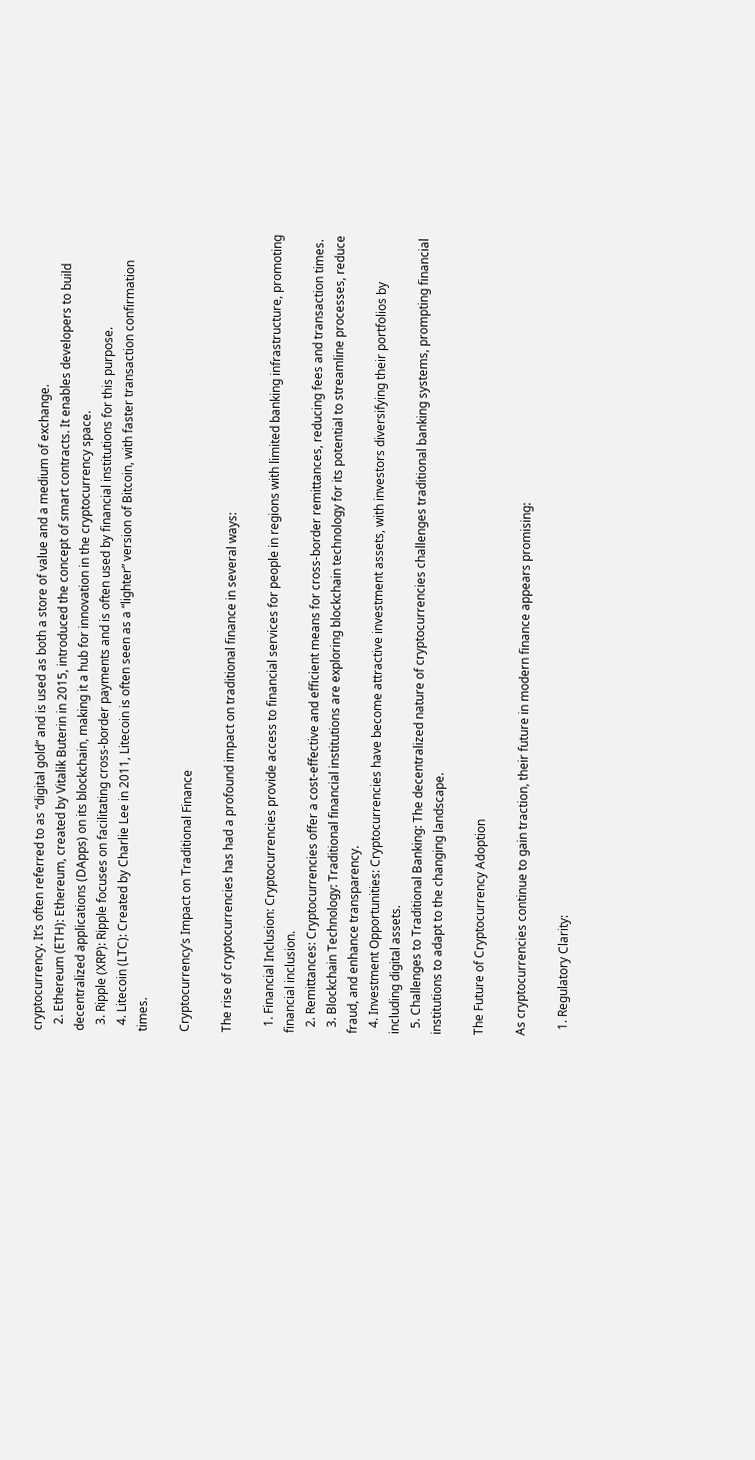cryptocurrency. It’s often referred to as “digital gold” and is used as both a store of value and a medium of exchange.
  2. Ethereum (ETH): Ethereum, created by Vitalik Buterin in 2015, introduced the concept of smart contracts. It enables developers to build decentralized applications (DApps) on its blockchain, making it a hub for innovation in the cryptocurrency space.
  3. Ripple (XRP): Ripple focuses on facilitating cross-border payments and is often used by financial institutions for this purpose.
  4. Litecoin (LTC): Created by Charlie Lee in 2011, Litecoin is often seen as a “lighter” version of Bitcoin, with faster transaction confirmation times.

Cryptocurrency’s Impact on Traditional Finance

The rise of cryptocurrencies has had a profound impact on traditional finance in several ways:

  1. Financial Inclusion: Cryptocurrencies provide access to financial services for people in regions with limited banking infrastructure, promoting financial inclusion.
  2. Remittances: Cryptocurrencies offer a cost-effective and efficient means for cross-border remittances, reducing fees and transaction times.
  3. Blockchain Technology: Traditional financial institutions are exploring blockchain technology for its potential to streamline processes, reduce fraud, and enhance transparency.
  4. Investment Opportunities: Cryptocurrencies have become attractive investment assets, with investors diversifying their portfolios by including digital assets.
  5. Challenges to Traditional Banking: The decentralized nature of cryptocurrencies challenges traditional banking systems, prompting financial institutions to adapt to the changing landscape.

The Future of Cryptocurrency Adoption

As cryptocurrencies continue to gain traction, their future in modern finance appears promising:

  1. Regulatory Clarity: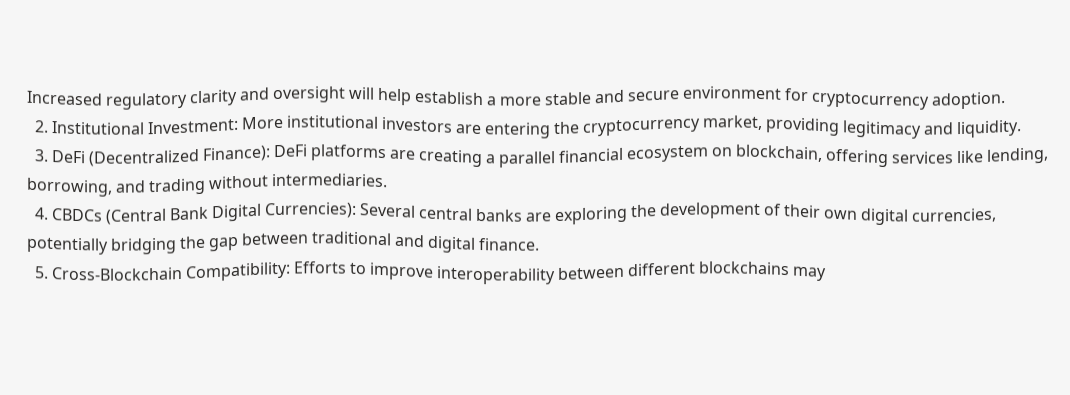Increased regulatory clarity and oversight will help establish a more stable and secure environment for cryptocurrency adoption.
  2. Institutional Investment: More institutional investors are entering the cryptocurrency market, providing legitimacy and liquidity.
  3. DeFi (Decentralized Finance): DeFi platforms are creating a parallel financial ecosystem on blockchain, offering services like lending, borrowing, and trading without intermediaries.
  4. CBDCs (Central Bank Digital Currencies): Several central banks are exploring the development of their own digital currencies, potentially bridging the gap between traditional and digital finance.
  5. Cross-Blockchain Compatibility: Efforts to improve interoperability between different blockchains may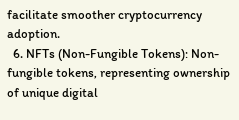facilitate smoother cryptocurrency adoption.
  6. NFTs (Non-Fungible Tokens): Non-fungible tokens, representing ownership of unique digital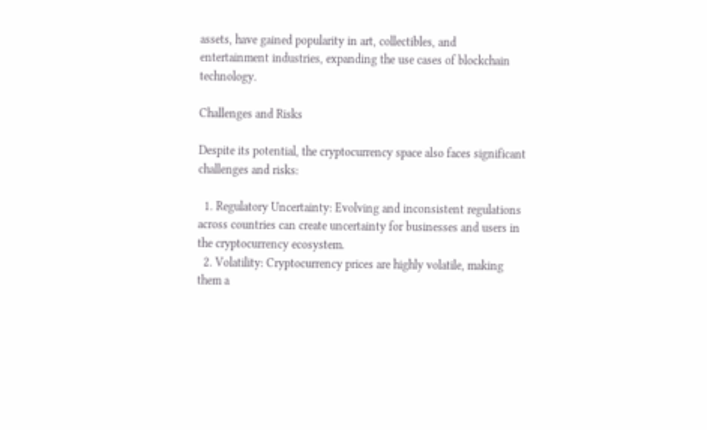assets, have gained popularity in art, collectibles, and entertainment industries, expanding the use cases of blockchain technology.

Challenges and Risks

Despite its potential, the cryptocurrency space also faces significant challenges and risks:

  1. Regulatory Uncertainty: Evolving and inconsistent regulations across countries can create uncertainty for businesses and users in the cryptocurrency ecosystem.
  2. Volatility: Cryptocurrency prices are highly volatile, making them a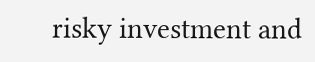risky investment and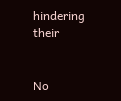hindering their


No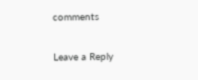comments

Leave a Reply